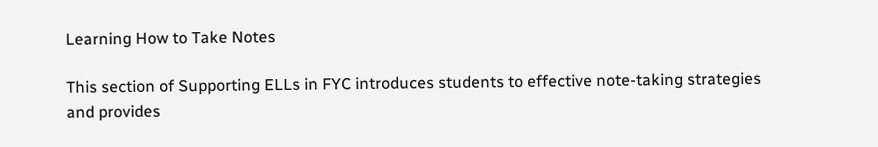Learning How to Take Notes

This section of Supporting ELLs in FYC introduces students to effective note-taking strategies and provides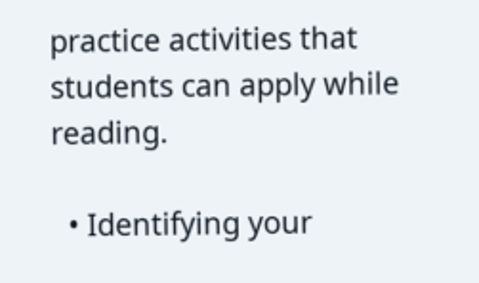practice activities that students can apply while reading.

  • Identifying your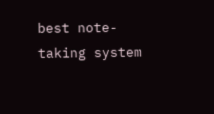best note-taking system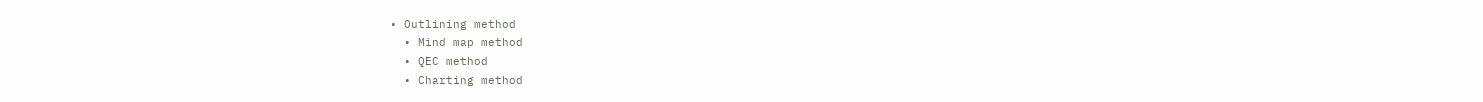• Outlining method
  • Mind map method
  • QEC method
  • Charting method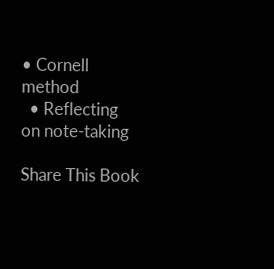• Cornell method
  • Reflecting on note-taking

Share This Book